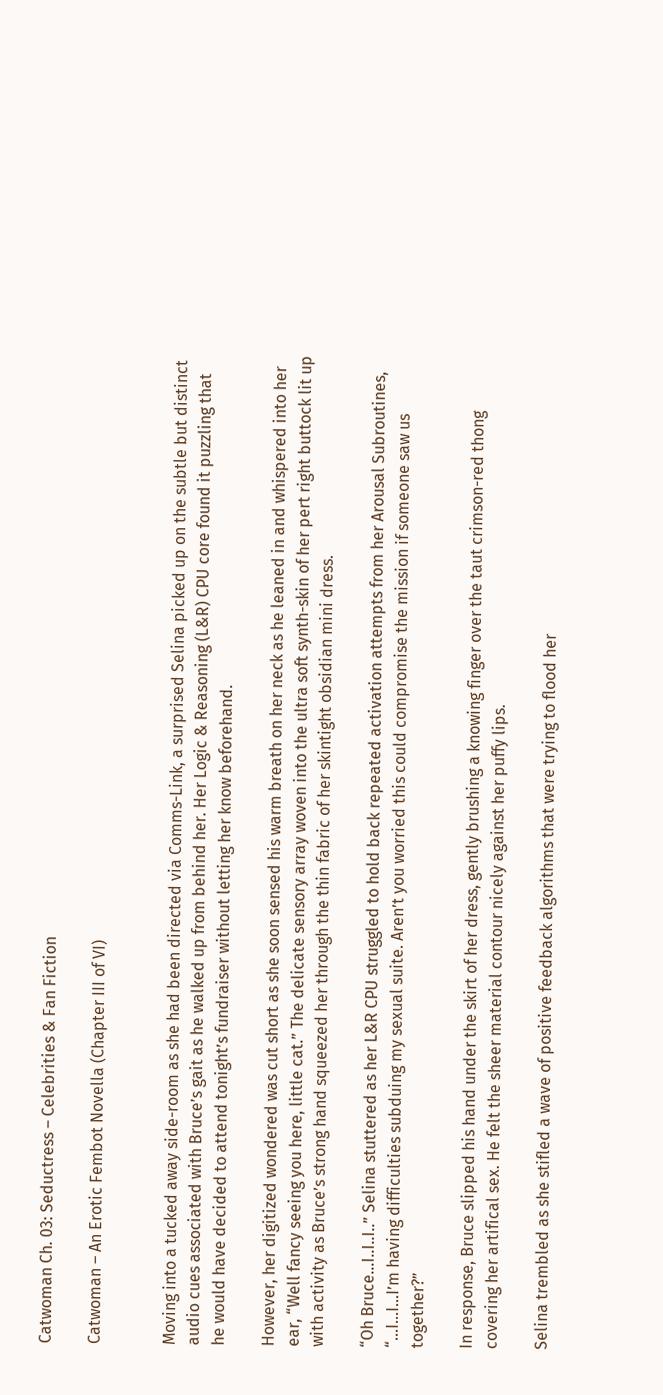Catwoman Ch. 03: Seductress – Celebrities & Fan Fiction

Catwoman – An Erotic Fembot Novella (Chapter III of VI)


Moving into a tucked away side-room as she had been directed via Comms-Link, a surprised Selina picked up on the subtle but distinct audio cues associated with Bruce’s gait as he walked up from behind her. Her Logic & Reasoning (L&R) CPU core found it puzzling that he would have decided to attend tonight’s fundraiser without letting her know beforehand.

However, her digitized wondered was cut short as she soon sensed his warm breath on her neck as he leaned in and whispered into her ear, “Well fancy seeing you here, little cat.” The delicate sensory array woven into the ultra soft synth-skin of her pert right buttock lit up with activity as Bruce’s strong hand squeezed her through the thin fabric of her skintight obsidian mini dress.

“Oh Bruce…I..I..I..” Selina stuttered as her L&R CPU struggled to hold back repeated activation attempts from her Arousal Subroutines, “…I…I…I’m having difficulties subduing my sexual suite. Aren’t you worried this could compromise the mission if someone saw us together?”

In response, Bruce slipped his hand under the skirt of her dress, gently brushing a knowing finger over the taut crimson-red thong covering her artifical sex. He felt the sheer material contour nicely against her puffy lips.

Selina trembled as she stifled a wave of positive feedback algorithms that were trying to flood her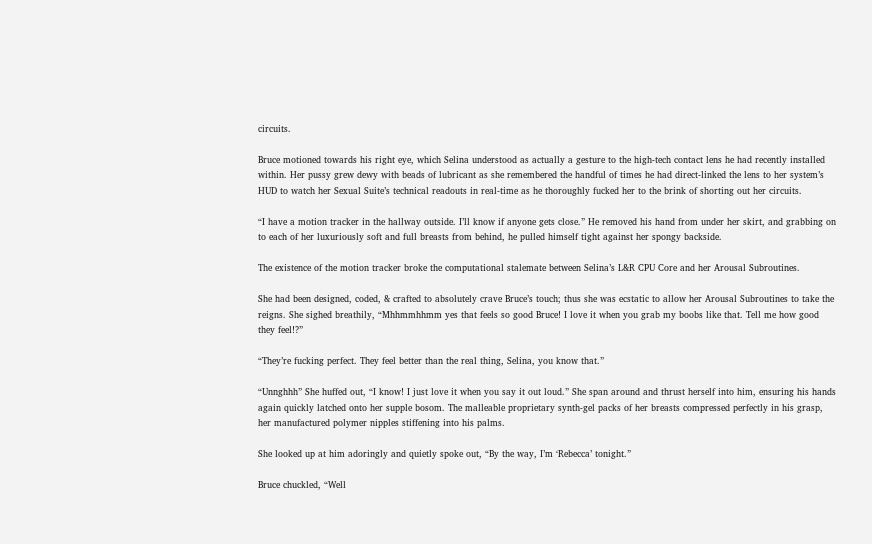circuits.

Bruce motioned towards his right eye, which Selina understood as actually a gesture to the high-tech contact lens he had recently installed within. Her pussy grew dewy with beads of lubricant as she remembered the handful of times he had direct-linked the lens to her system’s HUD to watch her Sexual Suite’s technical readouts in real-time as he thoroughly fucked her to the brink of shorting out her circuits.

“I have a motion tracker in the hallway outside. I’ll know if anyone gets close.” He removed his hand from under her skirt, and grabbing on to each of her luxuriously soft and full breasts from behind, he pulled himself tight against her spongy backside.

The existence of the motion tracker broke the computational stalemate between Selina’s L&R CPU Core and her Arousal Subroutines.

She had been designed, coded, & crafted to absolutely crave Bruce’s touch; thus she was ecstatic to allow her Arousal Subroutines to take the reigns. She sighed breathily, “Mhhmmhhmm yes that feels so good Bruce! I love it when you grab my boobs like that. Tell me how good they feel!?”

“They’re fucking perfect. They feel better than the real thing, Selina, you know that.”

“Unnghhh” She huffed out, “I know! I just love it when you say it out loud.” She span around and thrust herself into him, ensuring his hands again quickly latched onto her supple bosom. The malleable proprietary synth-gel packs of her breasts compressed perfectly in his grasp, her manufactured polymer nipples stiffening into his palms.

She looked up at him adoringly and quietly spoke out, “By the way, I’m ‘Rebecca’ tonight.”

Bruce chuckled, “Well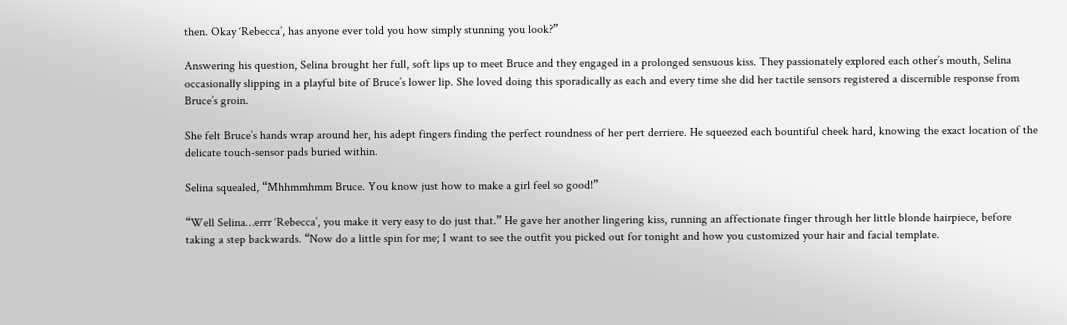then. Okay ‘Rebecca’, has anyone ever told you how simply stunning you look?”

Answering his question, Selina brought her full, soft lips up to meet Bruce and they engaged in a prolonged sensuous kiss. They passionately explored each other’s mouth, Selina occasionally slipping in a playful bite of Bruce’s lower lip. She loved doing this sporadically as each and every time she did her tactile sensors registered a discernible response from Bruce’s groin.

She felt Bruce’s hands wrap around her, his adept fingers finding the perfect roundness of her pert derriere. He squeezed each bountiful cheek hard, knowing the exact location of the delicate touch-sensor pads buried within.

Selina squealed, “Mhhmmhmm Bruce. You know just how to make a girl feel so good!”

“Well Selina…errr ‘Rebecca’, you make it very easy to do just that.” He gave her another lingering kiss, running an affectionate finger through her little blonde hairpiece, before taking a step backwards. “Now do a little spin for me; I want to see the outfit you picked out for tonight and how you customized your hair and facial template.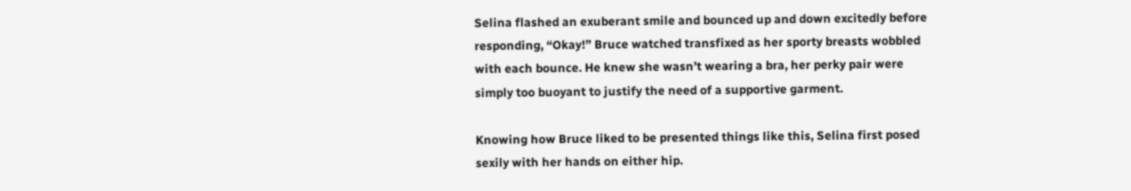Selina flashed an exuberant smile and bounced up and down excitedly before responding, “Okay!” Bruce watched transfixed as her sporty breasts wobbled with each bounce. He knew she wasn’t wearing a bra, her perky pair were simply too buoyant to justify the need of a supportive garment.

Knowing how Bruce liked to be presented things like this, Selina first posed sexily with her hands on either hip.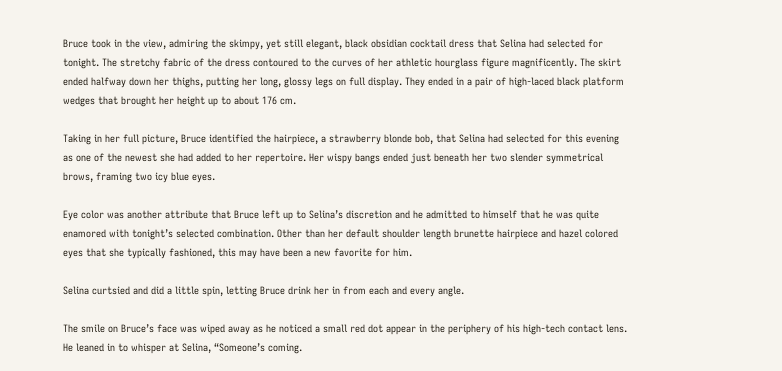Bruce took in the view, admiring the skimpy, yet still elegant, black obsidian cocktail dress that Selina had selected for tonight. The stretchy fabric of the dress contoured to the curves of her athletic hourglass figure magnificently. The skirt ended halfway down her thighs, putting her long, glossy legs on full display. They ended in a pair of high-laced black platform wedges that brought her height up to about 176 cm.

Taking in her full picture, Bruce identified the hairpiece, a strawberry blonde bob, that Selina had selected for this evening as one of the newest she had added to her repertoire. Her wispy bangs ended just beneath her two slender symmetrical brows, framing two icy blue eyes.

Eye color was another attribute that Bruce left up to Selina’s discretion and he admitted to himself that he was quite enamored with tonight’s selected combination. Other than her default shoulder length brunette hairpiece and hazel colored eyes that she typically fashioned, this may have been a new favorite for him.

Selina curtsied and did a little spin, letting Bruce drink her in from each and every angle.

The smile on Bruce’s face was wiped away as he noticed a small red dot appear in the periphery of his high-tech contact lens. He leaned in to whisper at Selina, “Someone’s coming.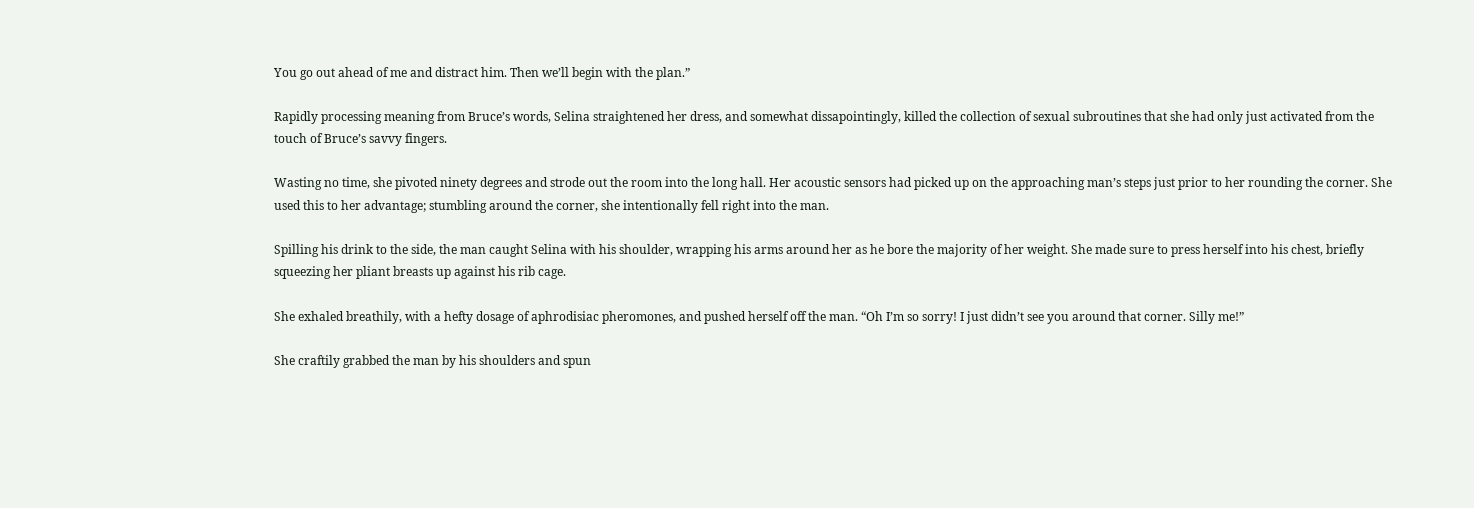You go out ahead of me and distract him. Then we’ll begin with the plan.”

Rapidly processing meaning from Bruce’s words, Selina straightened her dress, and somewhat dissapointingly, killed the collection of sexual subroutines that she had only just activated from the touch of Bruce’s savvy fingers.

Wasting no time, she pivoted ninety degrees and strode out the room into the long hall. Her acoustic sensors had picked up on the approaching man’s steps just prior to her rounding the corner. She used this to her advantage; stumbling around the corner, she intentionally fell right into the man.

Spilling his drink to the side, the man caught Selina with his shoulder, wrapping his arms around her as he bore the majority of her weight. She made sure to press herself into his chest, briefly squeezing her pliant breasts up against his rib cage.

She exhaled breathily, with a hefty dosage of aphrodisiac pheromones, and pushed herself off the man. “Oh I’m so sorry! I just didn’t see you around that corner. Silly me!”

She craftily grabbed the man by his shoulders and spun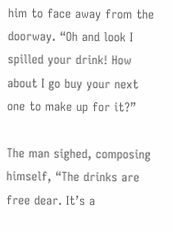him to face away from the doorway. “Oh and look I spilled your drink! How about I go buy your next one to make up for it?”

The man sighed, composing himself, “The drinks are free dear. It’s a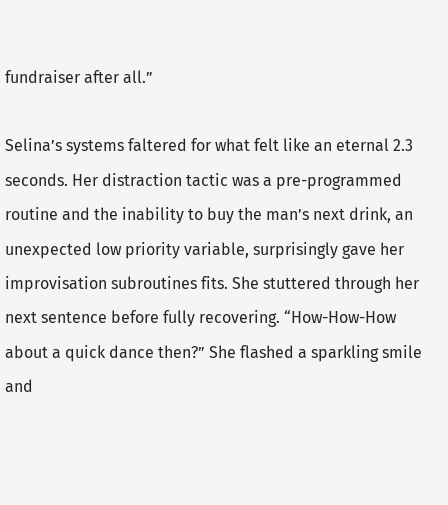fundraiser after all.”

Selina’s systems faltered for what felt like an eternal 2.3 seconds. Her distraction tactic was a pre-programmed routine and the inability to buy the man’s next drink, an unexpected low priority variable, surprisingly gave her improvisation subroutines fits. She stuttered through her next sentence before fully recovering. “How-How-How about a quick dance then?” She flashed a sparkling smile and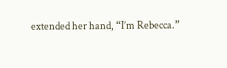extended her hand, “I’m Rebecca.”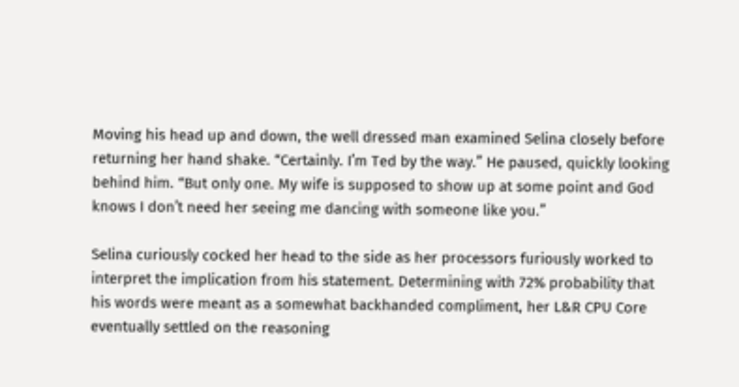Moving his head up and down, the well dressed man examined Selina closely before returning her hand shake. “Certainly. I’m Ted by the way.” He paused, quickly looking behind him. “But only one. My wife is supposed to show up at some point and God knows I don’t need her seeing me dancing with someone like you.”

Selina curiously cocked her head to the side as her processors furiously worked to interpret the implication from his statement. Determining with 72% probability that his words were meant as a somewhat backhanded compliment, her L&R CPU Core eventually settled on the reasoning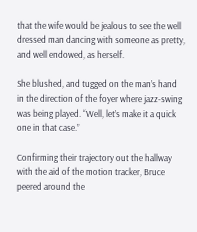that the wife would be jealous to see the well dressed man dancing with someone as pretty, and well endowed, as herself.

She blushed, and tugged on the man’s hand in the direction of the foyer where jazz-swing was being played. “Well, let’s make it a quick one in that case.”

Confirming their trajectory out the hallway with the aid of the motion tracker, Bruce peered around the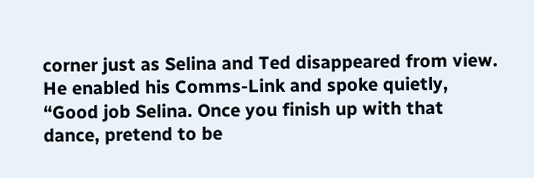corner just as Selina and Ted disappeared from view. He enabled his Comms-Link and spoke quietly, “Good job Selina. Once you finish up with that dance, pretend to be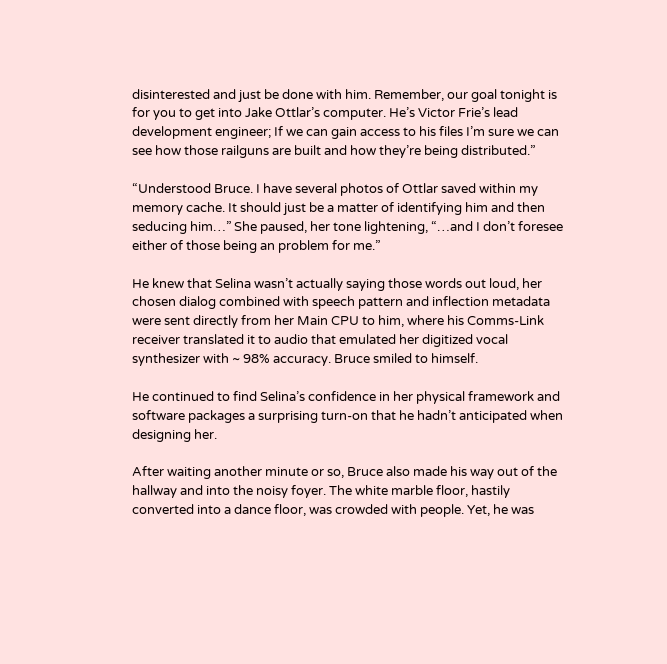disinterested and just be done with him. Remember, our goal tonight is for you to get into Jake Ottlar’s computer. He’s Victor Frie’s lead development engineer; If we can gain access to his files I’m sure we can see how those railguns are built and how they’re being distributed.”

“Understood Bruce. I have several photos of Ottlar saved within my memory cache. It should just be a matter of identifying him and then seducing him…” She paused, her tone lightening, “…and I don’t foresee either of those being an problem for me.”

He knew that Selina wasn’t actually saying those words out loud, her chosen dialog combined with speech pattern and inflection metadata were sent directly from her Main CPU to him, where his Comms-Link receiver translated it to audio that emulated her digitized vocal synthesizer with ~ 98% accuracy. Bruce smiled to himself.

He continued to find Selina’s confidence in her physical framework and software packages a surprising turn-on that he hadn’t anticipated when designing her.

After waiting another minute or so, Bruce also made his way out of the hallway and into the noisy foyer. The white marble floor, hastily converted into a dance floor, was crowded with people. Yet, he was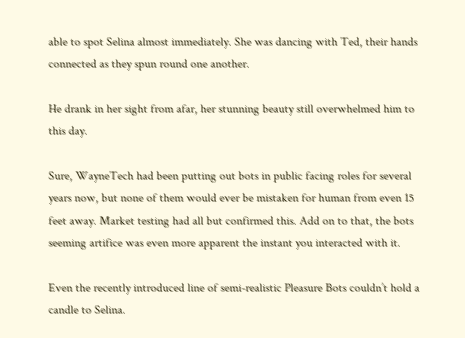able to spot Selina almost immediately. She was dancing with Ted, their hands connected as they spun round one another.

He drank in her sight from afar, her stunning beauty still overwhelmed him to this day.

Sure, WayneTech had been putting out bots in public facing roles for several years now, but none of them would ever be mistaken for human from even 15 feet away. Market testing had all but confirmed this. Add on to that, the bots seeming artifice was even more apparent the instant you interacted with it.

Even the recently introduced line of semi-realistic Pleasure Bots couldn’t hold a candle to Selina.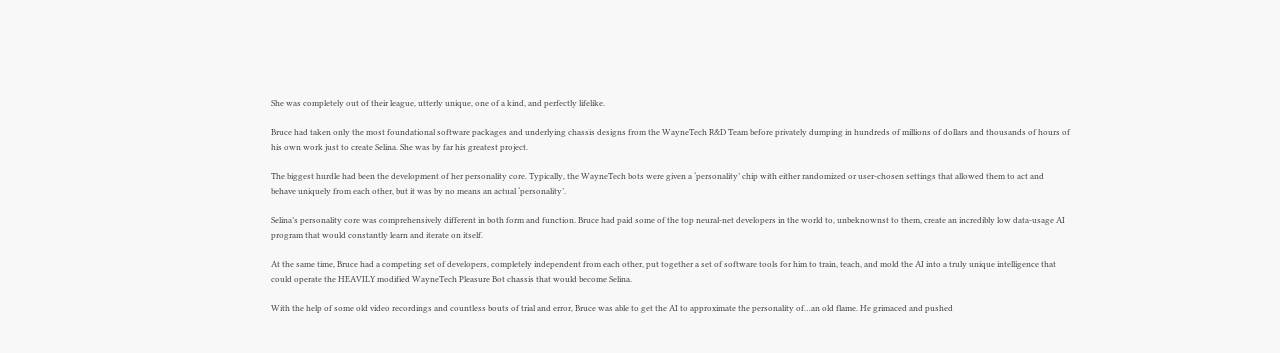She was completely out of their league, utterly unique, one of a kind, and perfectly lifelike.

Bruce had taken only the most foundational software packages and underlying chassis designs from the WayneTech R&D Team before privately dumping in hundreds of millions of dollars and thousands of hours of his own work just to create Selina. She was by far his greatest project.

The biggest hurdle had been the development of her personality core. Typically, the WayneTech bots were given a ‘personality’ chip with either randomized or user-chosen settings that allowed them to act and behave uniquely from each other, but it was by no means an actual ‘personality’.

Selina’s personality core was comprehensively different in both form and function. Bruce had paid some of the top neural-net developers in the world to, unbeknownst to them, create an incredibly low data-usage AI program that would constantly learn and iterate on itself.

At the same time, Bruce had a competing set of developers, completely independent from each other, put together a set of software tools for him to train, teach, and mold the AI into a truly unique intelligence that could operate the HEAVILY modified WayneTech Pleasure Bot chassis that would become Selina.

With the help of some old video recordings and countless bouts of trial and error, Bruce was able to get the AI to approximate the personality of…an old flame. He grimaced and pushed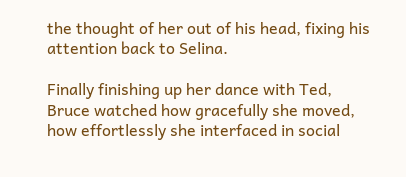the thought of her out of his head, fixing his attention back to Selina.

Finally finishing up her dance with Ted, Bruce watched how gracefully she moved, how effortlessly she interfaced in social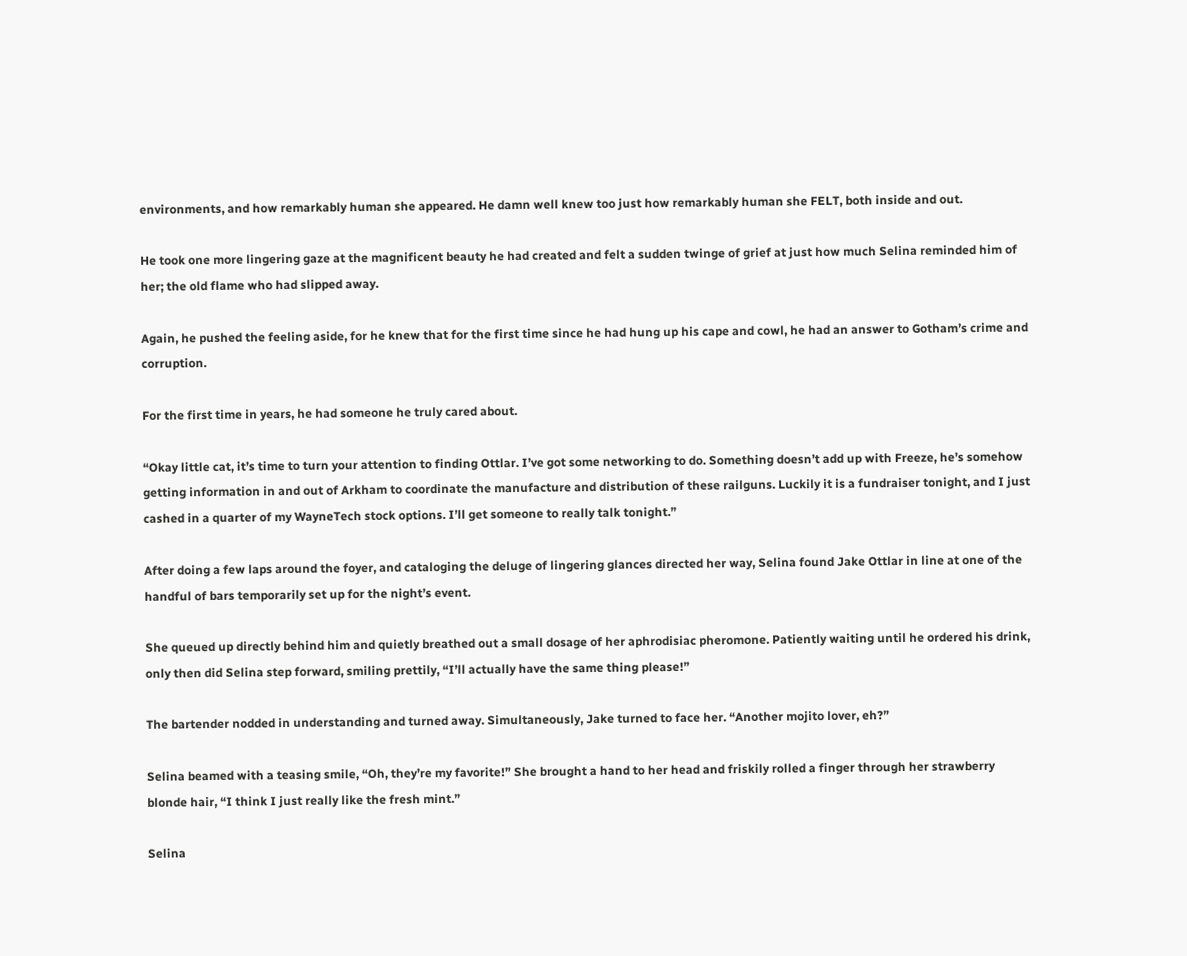environments, and how remarkably human she appeared. He damn well knew too just how remarkably human she FELT, both inside and out.

He took one more lingering gaze at the magnificent beauty he had created and felt a sudden twinge of grief at just how much Selina reminded him of her; the old flame who had slipped away.

Again, he pushed the feeling aside, for he knew that for the first time since he had hung up his cape and cowl, he had an answer to Gotham’s crime and corruption.

For the first time in years, he had someone he truly cared about.

“Okay little cat, it’s time to turn your attention to finding Ottlar. I’ve got some networking to do. Something doesn’t add up with Freeze, he’s somehow getting information in and out of Arkham to coordinate the manufacture and distribution of these railguns. Luckily it is a fundraiser tonight, and I just cashed in a quarter of my WayneTech stock options. I’ll get someone to really talk tonight.”

After doing a few laps around the foyer, and cataloging the deluge of lingering glances directed her way, Selina found Jake Ottlar in line at one of the handful of bars temporarily set up for the night’s event.

She queued up directly behind him and quietly breathed out a small dosage of her aphrodisiac pheromone. Patiently waiting until he ordered his drink, only then did Selina step forward, smiling prettily, “I’ll actually have the same thing please!”

The bartender nodded in understanding and turned away. Simultaneously, Jake turned to face her. “Another mojito lover, eh?”

Selina beamed with a teasing smile, “Oh, they’re my favorite!” She brought a hand to her head and friskily rolled a finger through her strawberry blonde hair, “I think I just really like the fresh mint.”

Selina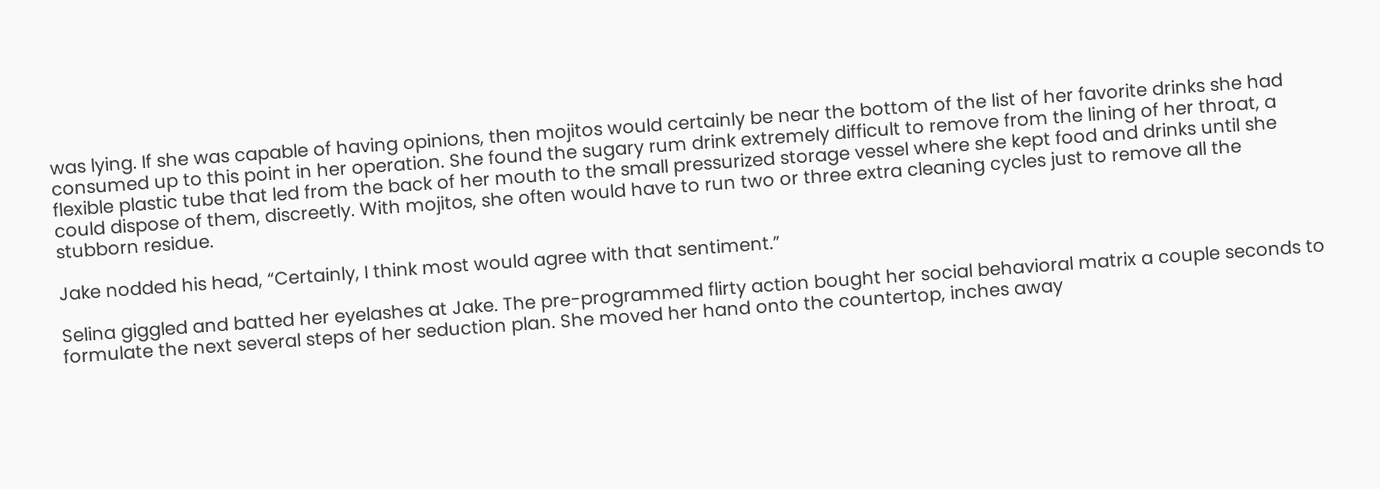was lying. If she was capable of having opinions, then mojitos would certainly be near the bottom of the list of her favorite drinks she had consumed up to this point in her operation. She found the sugary rum drink extremely difficult to remove from the lining of her throat, a flexible plastic tube that led from the back of her mouth to the small pressurized storage vessel where she kept food and drinks until she could dispose of them, discreetly. With mojitos, she often would have to run two or three extra cleaning cycles just to remove all the stubborn residue.

Jake nodded his head, “Certainly, I think most would agree with that sentiment.”

Selina giggled and batted her eyelashes at Jake. The pre-programmed flirty action bought her social behavioral matrix a couple seconds to formulate the next several steps of her seduction plan. She moved her hand onto the countertop, inches away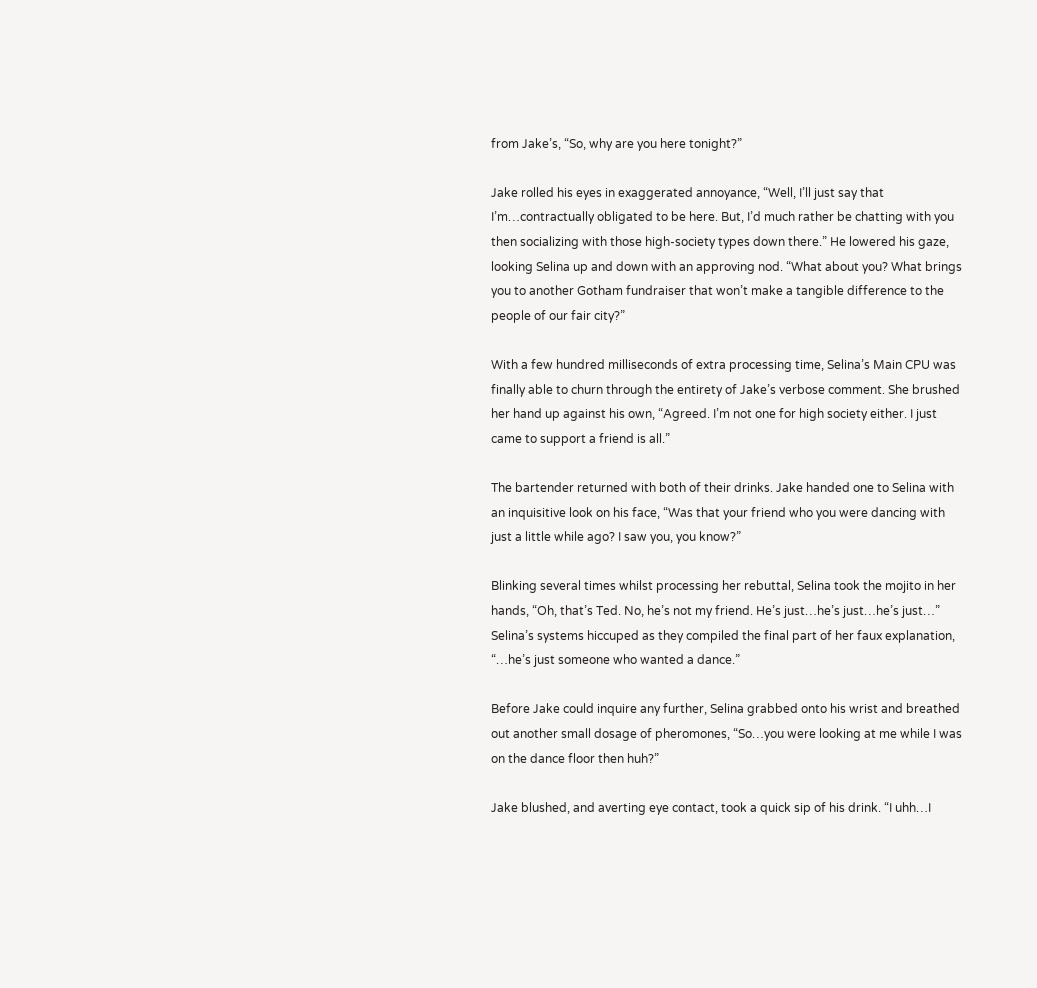from Jake’s, “So, why are you here tonight?”

Jake rolled his eyes in exaggerated annoyance, “Well, I’ll just say that I’m…contractually obligated to be here. But, I’d much rather be chatting with you then socializing with those high-society types down there.” He lowered his gaze, looking Selina up and down with an approving nod. “What about you? What brings you to another Gotham fundraiser that won’t make a tangible difference to the people of our fair city?”

With a few hundred milliseconds of extra processing time, Selina’s Main CPU was finally able to churn through the entirety of Jake’s verbose comment. She brushed her hand up against his own, “Agreed. I’m not one for high society either. I just came to support a friend is all.”

The bartender returned with both of their drinks. Jake handed one to Selina with an inquisitive look on his face, “Was that your friend who you were dancing with just a little while ago? I saw you, you know?”

Blinking several times whilst processing her rebuttal, Selina took the mojito in her hands, “Oh, that’s Ted. No, he’s not my friend. He’s just…he’s just…he’s just…” Selina’s systems hiccuped as they compiled the final part of her faux explanation, “…he’s just someone who wanted a dance.”

Before Jake could inquire any further, Selina grabbed onto his wrist and breathed out another small dosage of pheromones, “So…you were looking at me while I was on the dance floor then huh?”

Jake blushed, and averting eye contact, took a quick sip of his drink. “I uhh…I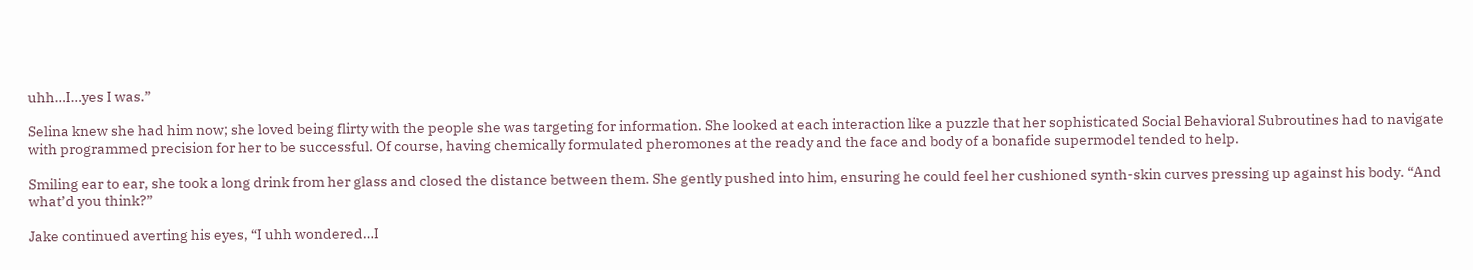uhh…I…yes I was.”

Selina knew she had him now; she loved being flirty with the people she was targeting for information. She looked at each interaction like a puzzle that her sophisticated Social Behavioral Subroutines had to navigate with programmed precision for her to be successful. Of course, having chemically formulated pheromones at the ready and the face and body of a bonafide supermodel tended to help.

Smiling ear to ear, she took a long drink from her glass and closed the distance between them. She gently pushed into him, ensuring he could feel her cushioned synth-skin curves pressing up against his body. “And what’d you think?”

Jake continued averting his eyes, “I uhh wondered…I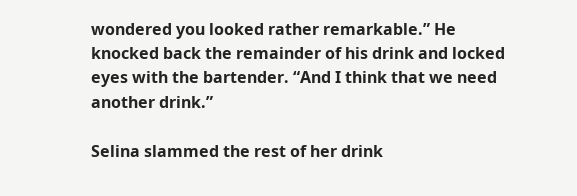wondered you looked rather remarkable.” He knocked back the remainder of his drink and locked eyes with the bartender. “And I think that we need another drink.”

Selina slammed the rest of her drink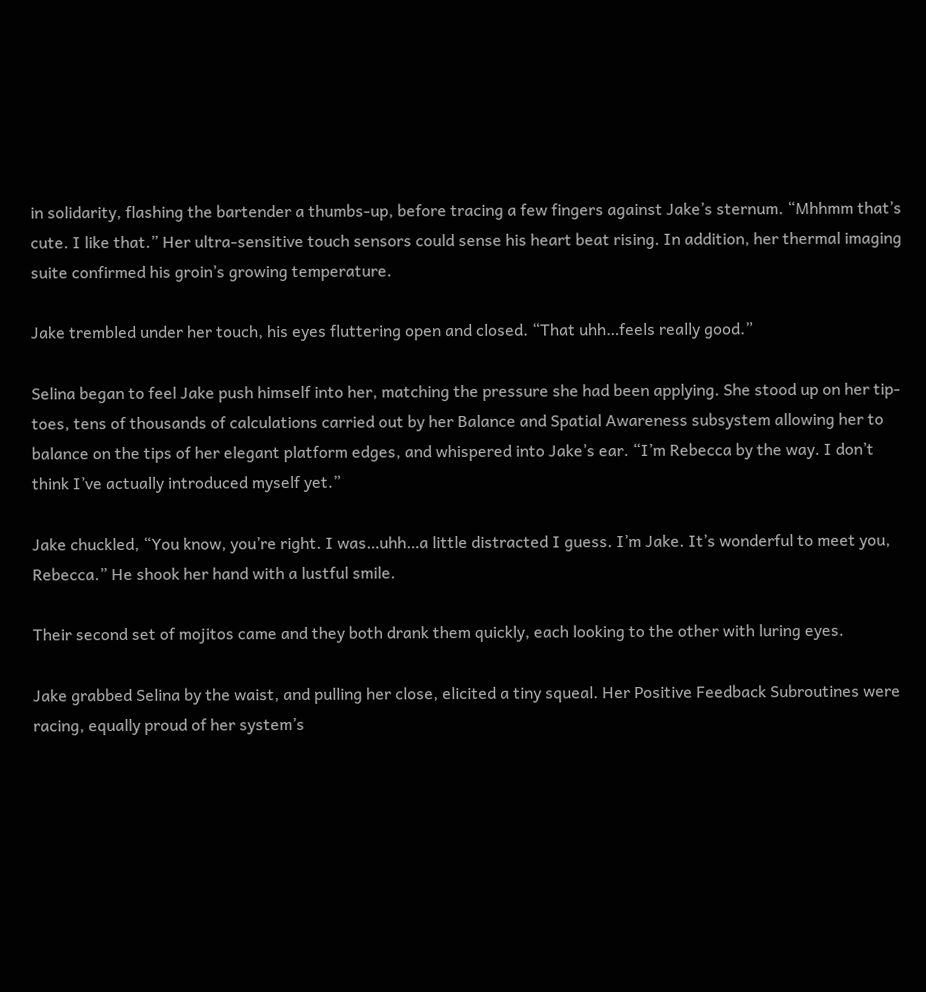in solidarity, flashing the bartender a thumbs-up, before tracing a few fingers against Jake’s sternum. “Mhhmm that’s cute. I like that.” Her ultra-sensitive touch sensors could sense his heart beat rising. In addition, her thermal imaging suite confirmed his groin’s growing temperature.

Jake trembled under her touch, his eyes fluttering open and closed. “That uhh…feels really good.”

Selina began to feel Jake push himself into her, matching the pressure she had been applying. She stood up on her tip-toes, tens of thousands of calculations carried out by her Balance and Spatial Awareness subsystem allowing her to balance on the tips of her elegant platform edges, and whispered into Jake’s ear. “I’m Rebecca by the way. I don’t think I’ve actually introduced myself yet.”

Jake chuckled, “You know, you’re right. I was…uhh…a little distracted I guess. I’m Jake. It’s wonderful to meet you, Rebecca.” He shook her hand with a lustful smile.

Their second set of mojitos came and they both drank them quickly, each looking to the other with luring eyes.

Jake grabbed Selina by the waist, and pulling her close, elicited a tiny squeal. Her Positive Feedback Subroutines were racing, equally proud of her system’s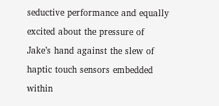seductive performance and equally excited about the pressure of Jake’s hand against the slew of haptic touch sensors embedded within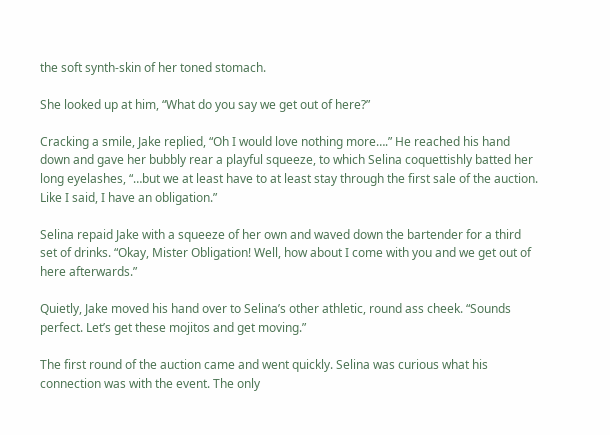the soft synth-skin of her toned stomach.

She looked up at him, “What do you say we get out of here?”

Cracking a smile, Jake replied, “Oh I would love nothing more….” He reached his hand down and gave her bubbly rear a playful squeeze, to which Selina coquettishly batted her long eyelashes, “…but we at least have to at least stay through the first sale of the auction. Like I said, I have an obligation.”

Selina repaid Jake with a squeeze of her own and waved down the bartender for a third set of drinks. “Okay, Mister Obligation! Well, how about I come with you and we get out of here afterwards.”

Quietly, Jake moved his hand over to Selina’s other athletic, round ass cheek. “Sounds perfect. Let’s get these mojitos and get moving.”

The first round of the auction came and went quickly. Selina was curious what his connection was with the event. The only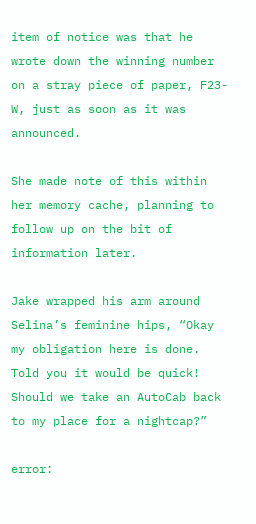item of notice was that he wrote down the winning number on a stray piece of paper, F23-W, just as soon as it was announced.

She made note of this within her memory cache, planning to follow up on the bit of information later.

Jake wrapped his arm around Selina’s feminine hips, “Okay my obligation here is done. Told you it would be quick! Should we take an AutoCab back to my place for a nightcap?”

error: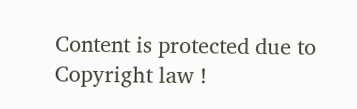Content is protected due to Copyright law !